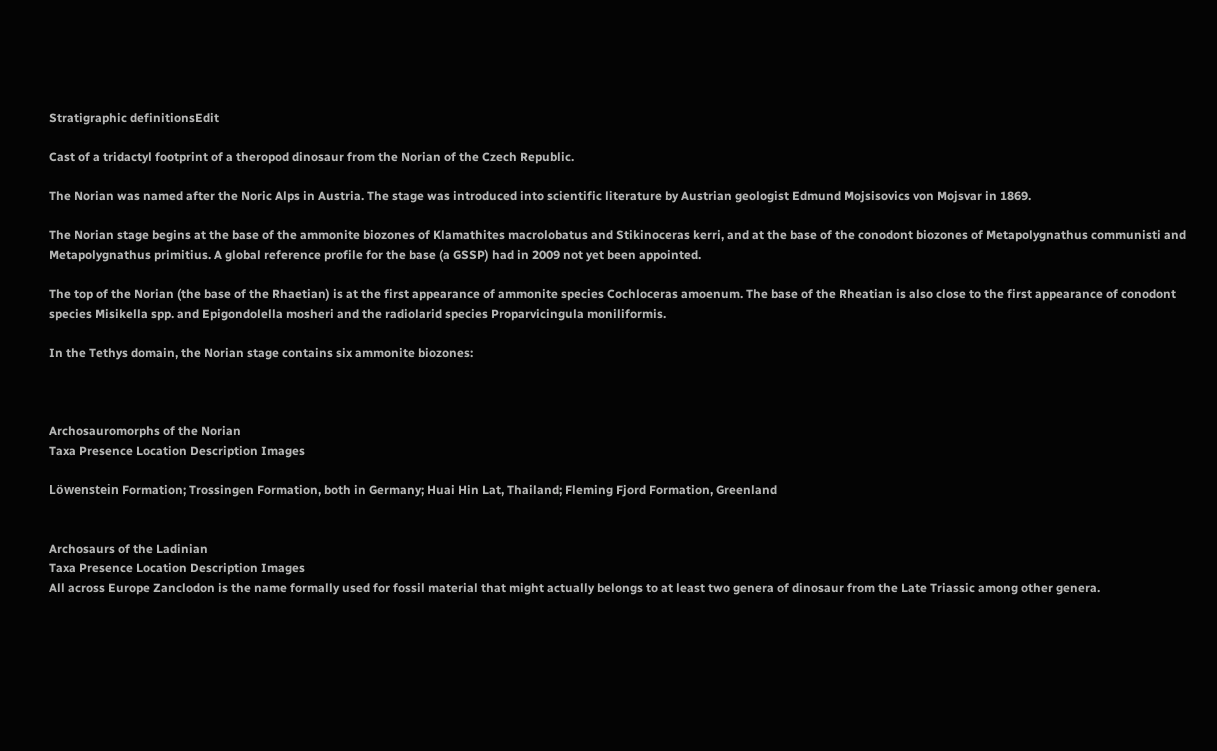Stratigraphic definitionsEdit

Cast of a tridactyl footprint of a theropod dinosaur from the Norian of the Czech Republic.

The Norian was named after the Noric Alps in Austria. The stage was introduced into scientific literature by Austrian geologist Edmund Mojsisovics von Mojsvar in 1869.

The Norian stage begins at the base of the ammonite biozones of Klamathites macrolobatus and Stikinoceras kerri, and at the base of the conodont biozones of Metapolygnathus communisti and Metapolygnathus primitius. A global reference profile for the base (a GSSP) had in 2009 not yet been appointed.

The top of the Norian (the base of the Rhaetian) is at the first appearance of ammonite species Cochloceras amoenum. The base of the Rheatian is also close to the first appearance of conodont species Misikella spp. and Epigondolella mosheri and the radiolarid species Proparvicingula moniliformis.

In the Tethys domain, the Norian stage contains six ammonite biozones:



Archosauromorphs of the Norian
Taxa Presence Location Description Images

Löwenstein Formation; Trossingen Formation, both in Germany; Huai Hin Lat, Thailand; Fleming Fjord Formation, Greenland


Archosaurs of the Ladinian
Taxa Presence Location Description Images
All across Europe Zanclodon is the name formally used for fossil material that might actually belongs to at least two genera of dinosaur from the Late Triassic among other genera.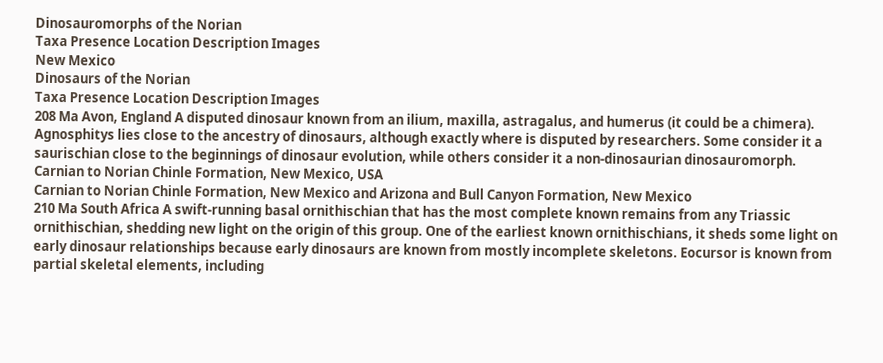Dinosauromorphs of the Norian
Taxa Presence Location Description Images
New Mexico
Dinosaurs of the Norian
Taxa Presence Location Description Images
208 Ma Avon, England A disputed dinosaur known from an ilium, maxilla, astragalus, and humerus (it could be a chimera). Agnosphitys lies close to the ancestry of dinosaurs, although exactly where is disputed by researchers. Some consider it a saurischian close to the beginnings of dinosaur evolution, while others consider it a non-dinosaurian dinosauromorph.
Carnian to Norian Chinle Formation, New Mexico, USA
Carnian to Norian Chinle Formation, New Mexico and Arizona and Bull Canyon Formation, New Mexico
210 Ma South Africa A swift-running basal ornithischian that has the most complete known remains from any Triassic ornithischian, shedding new light on the origin of this group. One of the earliest known ornithischians, it sheds some light on early dinosaur relationships because early dinosaurs are known from mostly incomplete skeletons. Eocursor is known from partial skeletal elements, including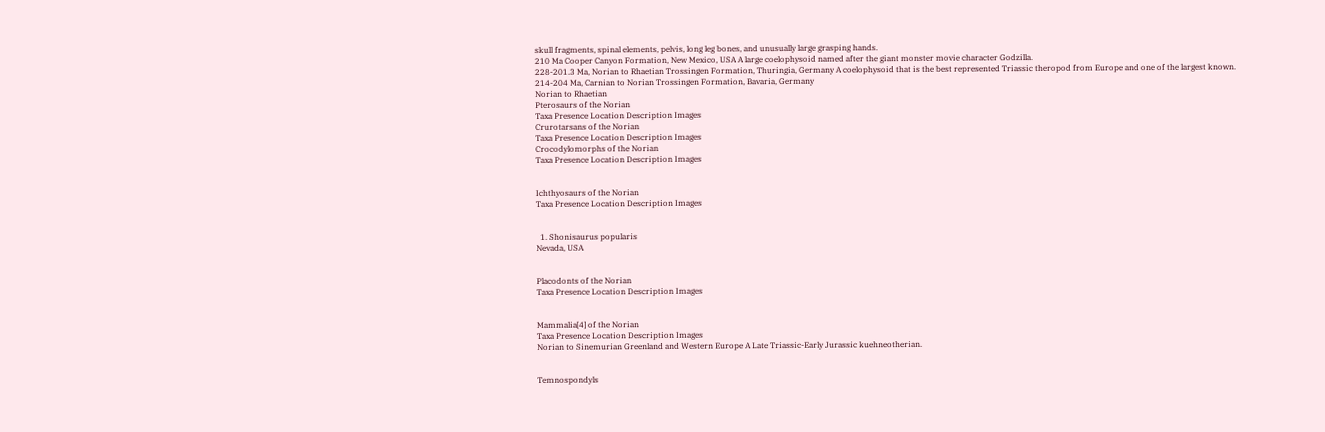skull fragments, spinal elements, pelvis, long leg bones, and unusually large grasping hands.
210 Ma Cooper Canyon Formation, New Mexico, USA A large coelophysoid named after the giant monster movie character Godzilla.
228-201.3 Ma, Norian to Rhaetian Trossingen Formation, Thuringia, Germany A coelophysoid that is the best represented Triassic theropod from Europe and one of the largest known.
214-204 Ma, Carnian to Norian Trossingen Formation, Bavaria, Germany
Norian to Rhaetian
Pterosaurs of the Norian
Taxa Presence Location Description Images
Crurotarsans of the Norian
Taxa Presence Location Description Images
Crocodylomorphs of the Norian
Taxa Presence Location Description Images


Ichthyosaurs of the Norian
Taxa Presence Location Description Images


  1. Shonisaurus popularis
Nevada, USA


Placodonts of the Norian
Taxa Presence Location Description Images


Mammalia[4] of the Norian
Taxa Presence Location Description Images
Norian to Sinemurian Greenland and Western Europe A Late Triassic-Early Jurassic kuehneotherian.


Temnospondyls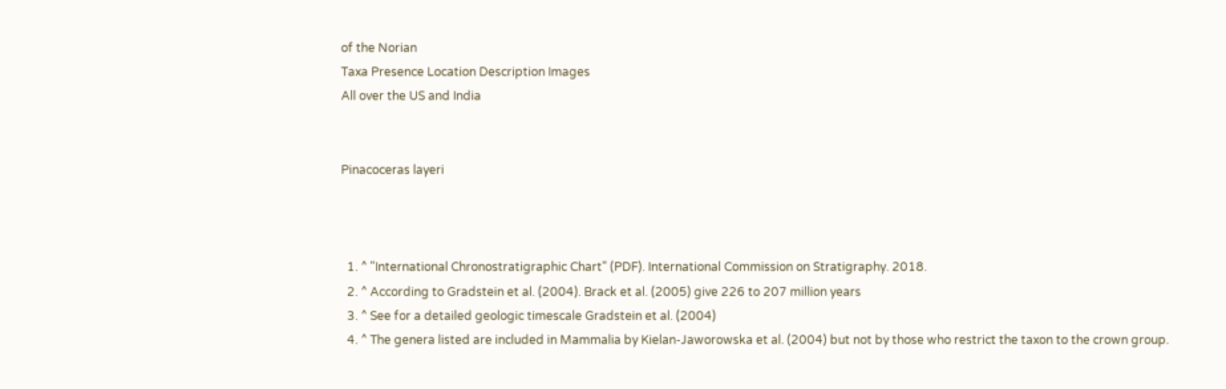of the Norian
Taxa Presence Location Description Images
All over the US and India


Pinacoceras layeri



  1. ^ "International Chronostratigraphic Chart" (PDF). International Commission on Stratigraphy. 2018.
  2. ^ According to Gradstein et al. (2004). Brack et al. (2005) give 226 to 207 million years
  3. ^ See for a detailed geologic timescale Gradstein et al. (2004)
  4. ^ The genera listed are included in Mammalia by Kielan-Jaworowska et al. (2004) but not by those who restrict the taxon to the crown group.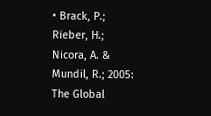• Brack, P.; Rieber, H.; Nicora, A. & Mundil, R.; 2005: The Global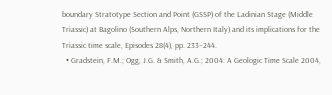boundary Stratotype Section and Point (GSSP) of the Ladinian Stage (Middle Triassic) at Bagolino (Southern Alps, Northern Italy) and its implications for the Triassic time scale, Episodes 28(4), pp. 233–244.
  • Gradstein, F.M.; Ogg, J.G. & Smith, A.G.; 2004: A Geologic Time Scale 2004,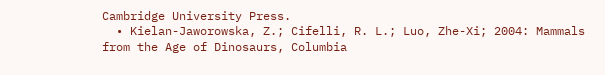Cambridge University Press.
  • Kielan-Jaworowska, Z.; Cifelli, R. L.; Luo, Zhe-Xi; 2004: Mammals from the Age of Dinosaurs, Columbia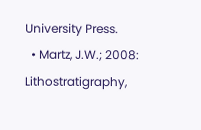University Press.
  • Martz, J.W.; 2008: Lithostratigraphy,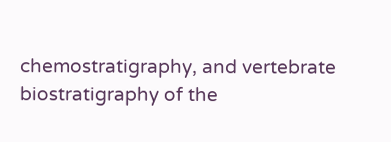chemostratigraphy, and vertebrate biostratigraphy of the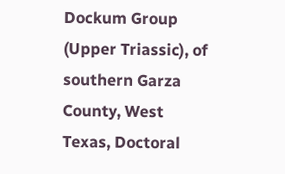Dockum Group (Upper Triassic), of southern Garza County, West Texas, Doctoral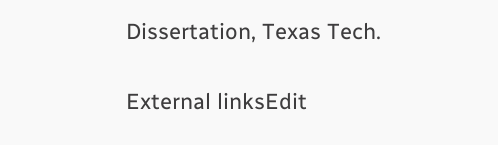Dissertation, Texas Tech.

External linksEdit